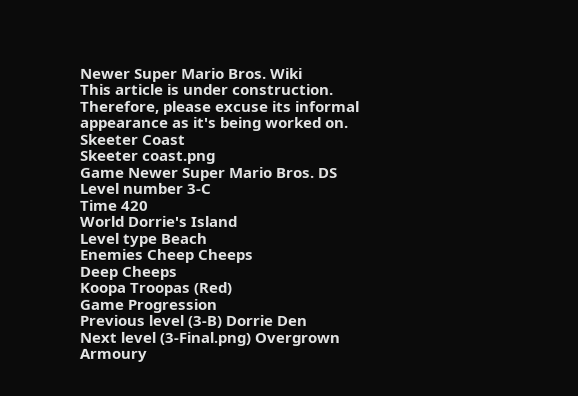Newer Super Mario Bros. Wiki
This article is under construction.
Therefore, please excuse its informal appearance as it's being worked on.
Skeeter Coast
Skeeter coast.png
Game Newer Super Mario Bros. DS
Level number 3-C
Time 420
World Dorrie's Island
Level type Beach
Enemies Cheep Cheeps
Deep Cheeps
Koopa Troopas (Red)
Game Progression
Previous level (3-B) Dorrie Den
Next level (3-Final.png) Overgrown Armoury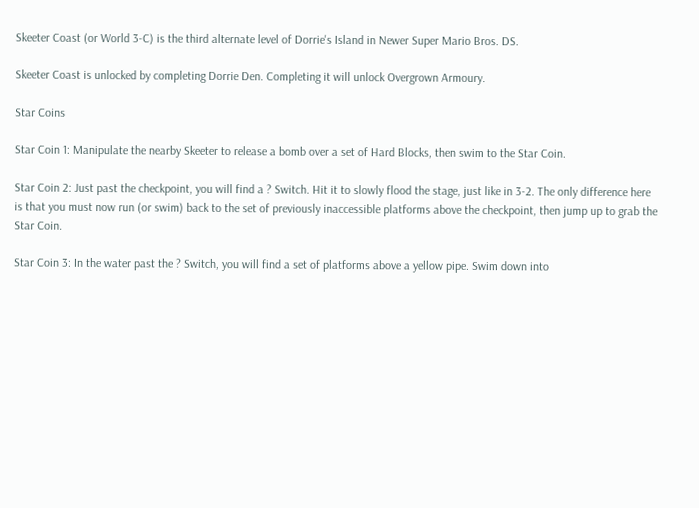Skeeter Coast (or World 3-C) is the third alternate level of Dorrie's Island in Newer Super Mario Bros. DS.

Skeeter Coast is unlocked by completing Dorrie Den. Completing it will unlock Overgrown Armoury.

Star Coins

Star Coin 1: Manipulate the nearby Skeeter to release a bomb over a set of Hard Blocks, then swim to the Star Coin.

Star Coin 2: Just past the checkpoint, you will find a ? Switch. Hit it to slowly flood the stage, just like in 3-2. The only difference here is that you must now run (or swim) back to the set of previously inaccessible platforms above the checkpoint, then jump up to grab the Star Coin.

Star Coin 3: In the water past the ? Switch, you will find a set of platforms above a yellow pipe. Swim down into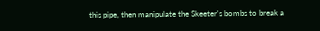this pipe, then manipulate the Skeeter's bombs to break a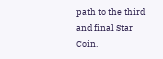path to the third and final Star Coin.